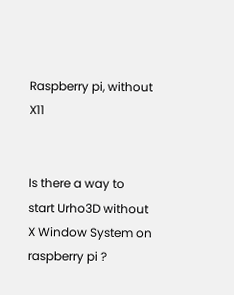Raspberry pi, without X11


Is there a way to start Urho3D without X Window System on raspberry pi ?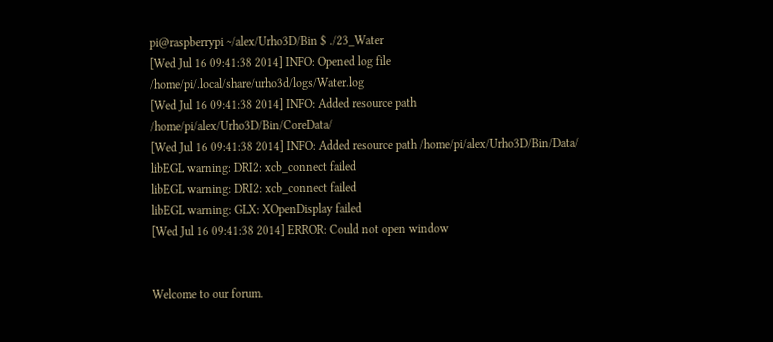pi@raspberrypi ~/alex/Urho3D/Bin $ ./23_Water
[Wed Jul 16 09:41:38 2014] INFO: Opened log file /home/pi/.local/share/urho3d/logs/Water.log
[Wed Jul 16 09:41:38 2014] INFO: Added resource path /home/pi/alex/Urho3D/Bin/CoreData/
[Wed Jul 16 09:41:38 2014] INFO: Added resource path /home/pi/alex/Urho3D/Bin/Data/
libEGL warning: DRI2: xcb_connect failed
libEGL warning: DRI2: xcb_connect failed
libEGL warning: GLX: XOpenDisplay failed
[Wed Jul 16 09:41:38 2014] ERROR: Could not open window


Welcome to our forum.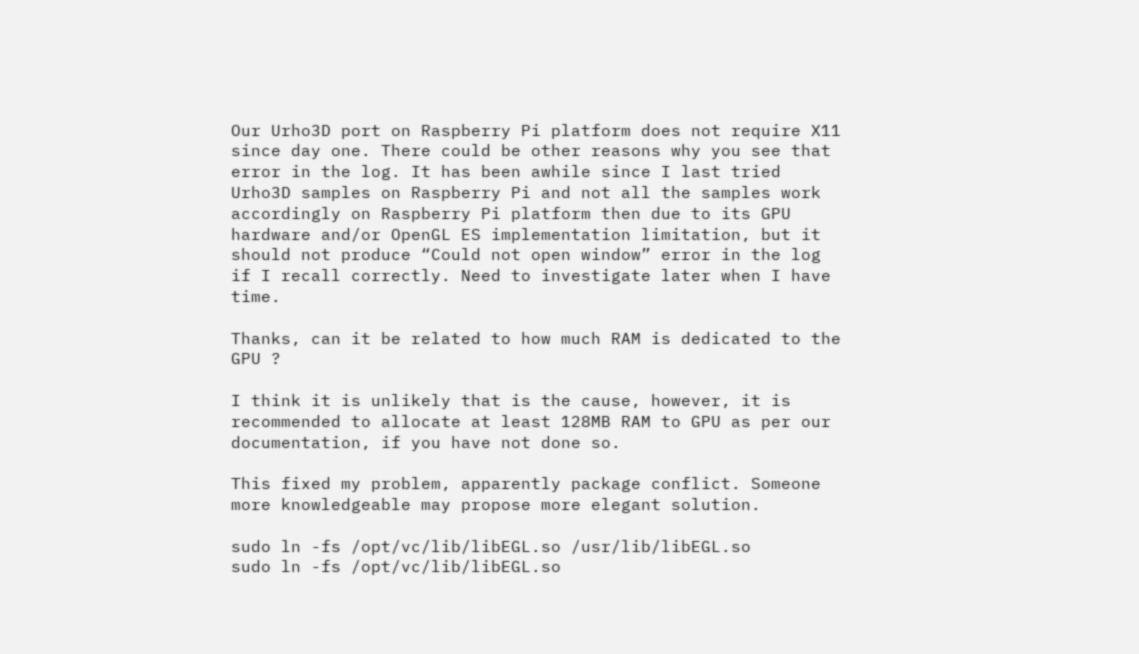Our Urho3D port on Raspberry Pi platform does not require X11 since day one. There could be other reasons why you see that error in the log. It has been awhile since I last tried Urho3D samples on Raspberry Pi and not all the samples work accordingly on Raspberry Pi platform then due to its GPU hardware and/or OpenGL ES implementation limitation, but it should not produce “Could not open window” error in the log if I recall correctly. Need to investigate later when I have time.

Thanks, can it be related to how much RAM is dedicated to the GPU ?

I think it is unlikely that is the cause, however, it is recommended to allocate at least 128MB RAM to GPU as per our documentation, if you have not done so.

This fixed my problem, apparently package conflict. Someone more knowledgeable may propose more elegant solution.

sudo ln -fs /opt/vc/lib/libEGL.so /usr/lib/libEGL.so
sudo ln -fs /opt/vc/lib/libEGL.so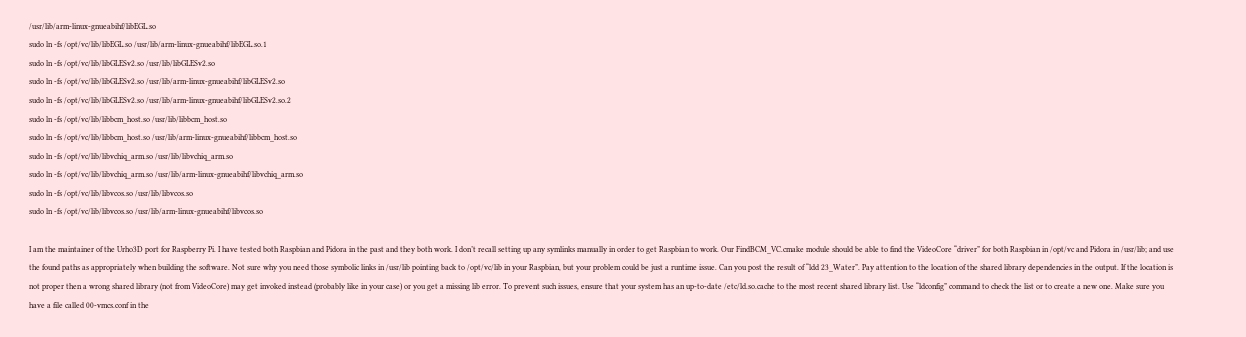/usr/lib/arm-linux-gnueabihf/libEGL.so
sudo ln -fs /opt/vc/lib/libEGL.so /usr/lib/arm-linux-gnueabihf/libEGL.so.1
sudo ln -fs /opt/vc/lib/libGLESv2.so /usr/lib/libGLESv2.so
sudo ln -fs /opt/vc/lib/libGLESv2.so /usr/lib/arm-linux-gnueabihf/libGLESv2.so
sudo ln -fs /opt/vc/lib/libGLESv2.so /usr/lib/arm-linux-gnueabihf/libGLESv2.so.2
sudo ln -fs /opt/vc/lib/libbcm_host.so /usr/lib/libbcm_host.so
sudo ln -fs /opt/vc/lib/libbcm_host.so /usr/lib/arm-linux-gnueabihf/libbcm_host.so
sudo ln -fs /opt/vc/lib/libvchiq_arm.so /usr/lib/libvchiq_arm.so
sudo ln -fs /opt/vc/lib/libvchiq_arm.so /usr/lib/arm-linux-gnueabihf/libvchiq_arm.so
sudo ln -fs /opt/vc/lib/libvcos.so /usr/lib/libvcos.so
sudo ln -fs /opt/vc/lib/libvcos.so /usr/lib/arm-linux-gnueabihf/libvcos.so

I am the maintainer of the Urho3D port for Raspberry Pi. I have tested both Raspbian and Pidora in the past and they both work. I don’t recall setting up any symlinks manually in order to get Raspbian to work. Our FindBCM_VC.cmake module should be able to find the VideoCore “driver” for both Raspbian in /opt/vc and Pidora in /usr/lib; and use the found paths as appropriately when building the software. Not sure why you need those symbolic links in /usr/lib pointing back to /opt/vc/lib in your Raspbian, but your problem could be just a runtime issue. Can you post the result of “ldd 23_Water”. Pay attention to the location of the shared library dependencies in the output. If the location is not proper then a wrong shared library (not from VideoCore) may get invoked instead (probably like in your case) or you get a missing lib error. To prevent such issues, ensure that your system has an up-to-date /etc/ld.so.cache to the most recent shared library list. Use “ldconfig” command to check the list or to create a new one. Make sure you have a file called 00-vmcs.conf in the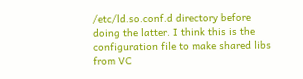/etc/ld.so.conf.d directory before doing the latter. I think this is the configuration file to make shared libs from VC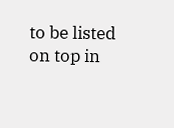to be listed on top in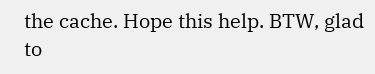the cache. Hope this help. BTW, glad to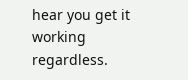hear you get it working regardless.